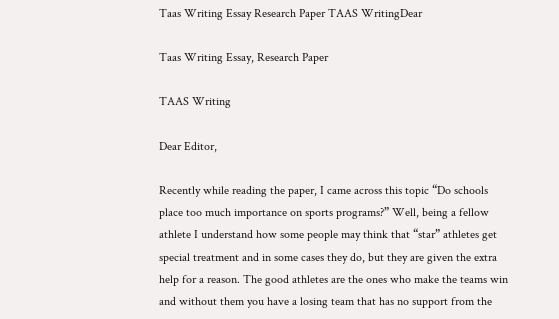Taas Writing Essay Research Paper TAAS WritingDear

Taas Writing Essay, Research Paper

TAAS Writing

Dear Editor,

Recently while reading the paper, I came across this topic “Do schools place too much importance on sports programs?” Well, being a fellow athlete I understand how some people may think that “star” athletes get special treatment and in some cases they do, but they are given the extra help for a reason. The good athletes are the ones who make the teams win and without them you have a losing team that has no support from the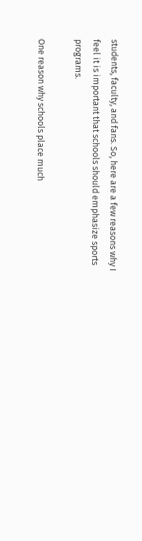students, faculty, and fans. So, here are a few reasons why I feel it is important that schools should emphasize sports programs.

One reason why schools place much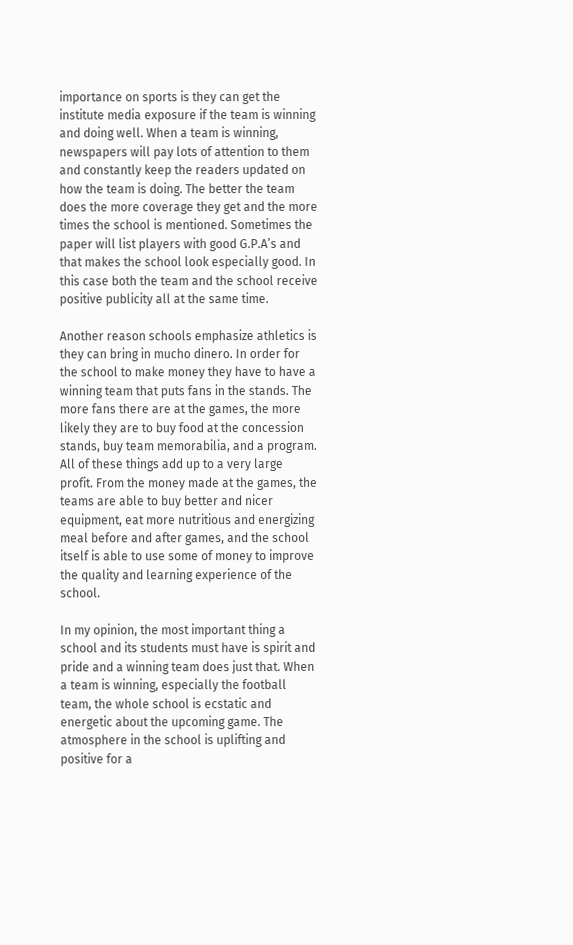importance on sports is they can get the institute media exposure if the team is winning and doing well. When a team is winning, newspapers will pay lots of attention to them and constantly keep the readers updated on how the team is doing. The better the team does the more coverage they get and the more times the school is mentioned. Sometimes the paper will list players with good G.P.A’s and that makes the school look especially good. In this case both the team and the school receive positive publicity all at the same time.

Another reason schools emphasize athletics is they can bring in mucho dinero. In order for the school to make money they have to have a winning team that puts fans in the stands. The more fans there are at the games, the more likely they are to buy food at the concession stands, buy team memorabilia, and a program. All of these things add up to a very large profit. From the money made at the games, the teams are able to buy better and nicer equipment, eat more nutritious and energizing meal before and after games, and the school itself is able to use some of money to improve the quality and learning experience of the school.

In my opinion, the most important thing a school and its students must have is spirit and pride and a winning team does just that. When a team is winning, especially the football team, the whole school is ecstatic and energetic about the upcoming game. The atmosphere in the school is uplifting and positive for a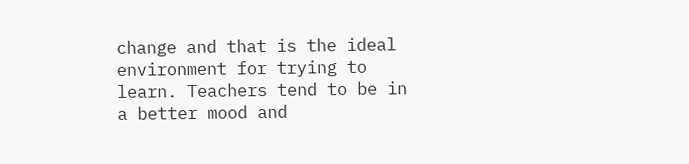change and that is the ideal environment for trying to learn. Teachers tend to be in a better mood and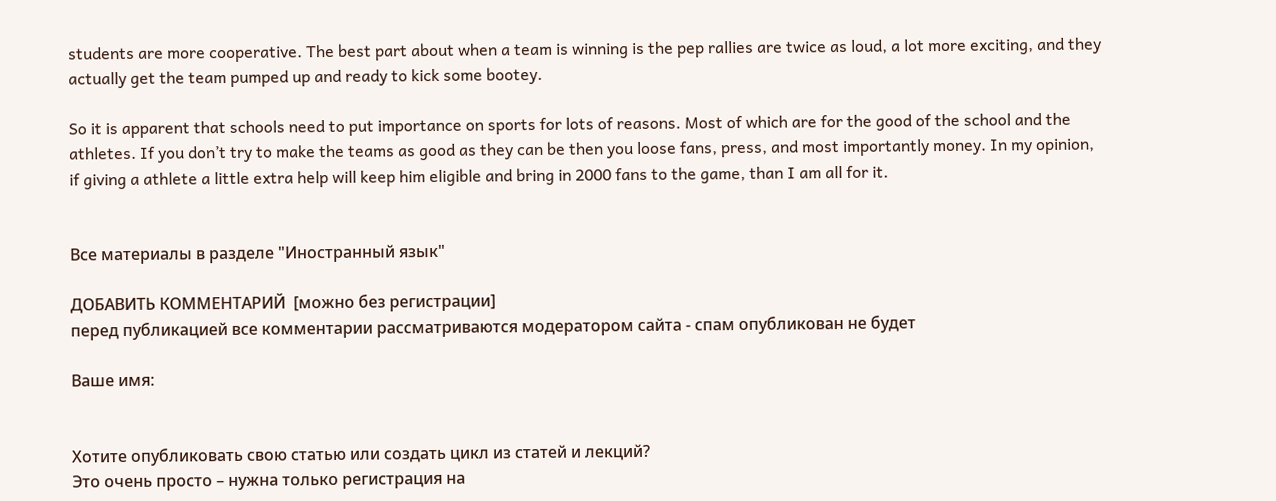students are more cooperative. The best part about when a team is winning is the pep rallies are twice as loud, a lot more exciting, and they actually get the team pumped up and ready to kick some bootey.

So it is apparent that schools need to put importance on sports for lots of reasons. Most of which are for the good of the school and the athletes. If you don’t try to make the teams as good as they can be then you loose fans, press, and most importantly money. In my opinion, if giving a athlete a little extra help will keep him eligible and bring in 2000 fans to the game, than I am all for it.


Все материалы в разделе "Иностранный язык"

ДОБАВИТЬ КОММЕНТАРИЙ  [можно без регистрации]
перед публикацией все комментарии рассматриваются модератором сайта - спам опубликован не будет

Ваше имя:


Хотите опубликовать свою статью или создать цикл из статей и лекций?
Это очень просто – нужна только регистрация на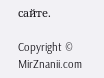сайте.

Copyright © MirZnanii.com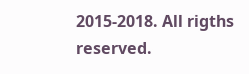2015-2018. All rigths reserved.